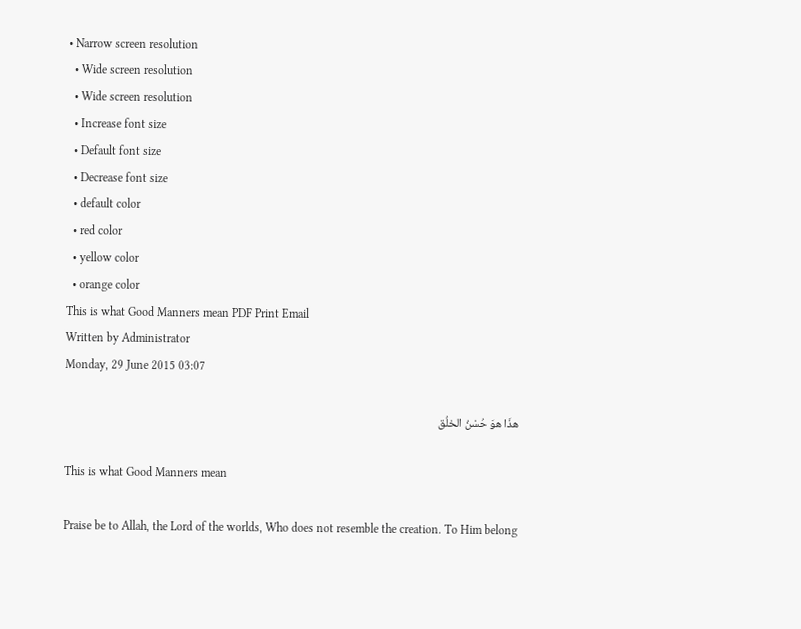• Narrow screen resolution
  • Wide screen resolution
  • Wide screen resolution
  • Increase font size
  • Default font size
  • Decrease font size
  • default color
  • red color
  • yellow color
  • orange color
This is what Good Manners mean PDF Print Email
Written by Administrator
Monday, 29 June 2015 03:07

هذَا هوَ حُسْنُ الخلُق

This is what Good Manners mean

Praise be to Allah, the Lord of the worlds, Who does not resemble the creation. To Him belong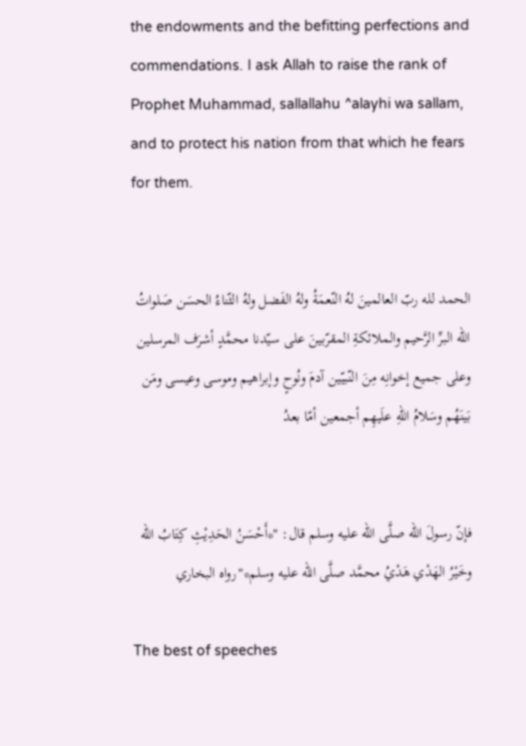the endowments and the befitting perfections and commendations. I ask Allah to raise the rank of Prophet Muhammad, sallallahu ^alayhi wa sallam, and to protect his nation from that which he fears for them.


الحمد لله ربّ العالمينَ لهُ النّعمَةُ ولهُ الفَضل ولهُ الثّناءُ الحسَن صَلواتُ الله البرِّ الرَّحيم والملائكةِ المقرّبينَ على سيّدنا محمَّدٍ أشرَف المرسلين وعلى جميع إخوانِه مِنَ النّبيّين آدمَ ونُوحٍ وإبراهيم وموسى وعيسى ومَن بَينَهُم وسَلامُ اللهِ علَيهِم أجمعين أمّا بعدُ


فإنّ رسولَ الله صلَّى الله عليه وسلم قال: "*أَحْسَنُ الحَدِيْثِ كِتَابُ الله وخَيْرُ الهَدْي هَدْيُ محمَّد صلَّى الله عليه وسلم*"رواه البخاري

The best of speeches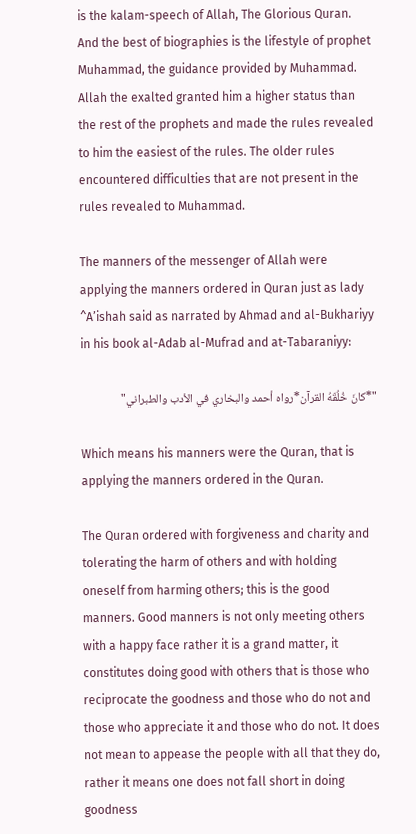is the kalam-speech of Allah, The Glorious Quran. And the best of biographies is the lifestyle of prophet Muhammad, the guidance provided by Muhammad. Allah the exalted granted him a higher status than the rest of the prophets and made the rules revealed to him the easiest of the rules. The older rules encountered difficulties that are not present in the rules revealed to Muhammad.

The manners of the messenger of Allah were applying the manners ordered in Quran just as lady ^A’ishah said as narrated by Ahmad and al-Bukhariyy in his book al-Adab al-Mufrad and at-Tabaraniyy:

"*كانَ خُلُقَهُ القرآن*رواه أحمد والبخاري في الأدب والطبراني"

Which means his manners were the Quran, that is applying the manners ordered in the Quran.

The Quran ordered with forgiveness and charity and tolerating the harm of others and with holding oneself from harming others; this is the good manners. Good manners is not only meeting others with a happy face rather it is a grand matter, it constitutes doing good with others that is those who reciprocate the goodness and those who do not and those who appreciate it and those who do not. It does not mean to appease the people with all that they do, rather it means one does not fall short in doing goodness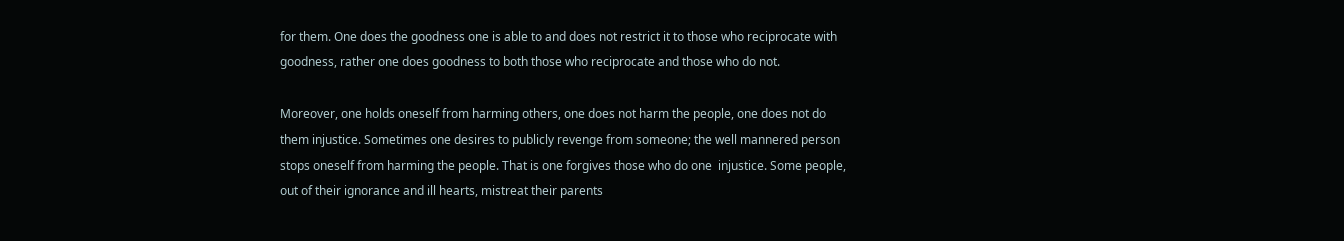for them. One does the goodness one is able to and does not restrict it to those who reciprocate with goodness, rather one does goodness to both those who reciprocate and those who do not.

Moreover, one holds oneself from harming others, one does not harm the people, one does not do them injustice. Sometimes one desires to publicly revenge from someone; the well mannered person stops oneself from harming the people. That is one forgives those who do one  injustice. Some people, out of their ignorance and ill hearts, mistreat their parents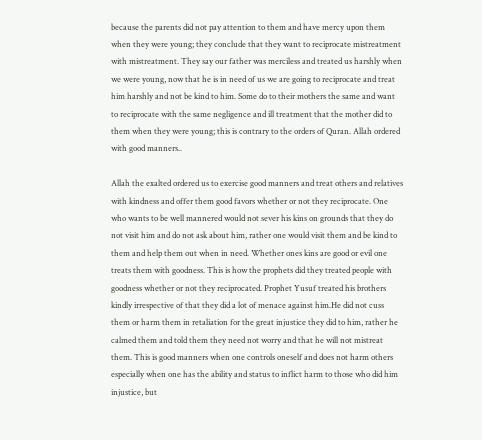because the parents did not pay attention to them and have mercy upon them when they were young; they conclude that they want to reciprocate mistreatment with mistreatment. They say our father was merciless and treated us harshly when we were young, now that he is in need of us we are going to reciprocate and treat him harshly and not be kind to him. Some do to their mothers the same and want to reciprocate with the same negligence and ill treatment that the mother did to them when they were young; this is contrary to the orders of Quran. Allah ordered with good manners..

Allah the exalted ordered us to exercise good manners and treat others and relatives with kindness and offer them good favors whether or not they reciprocate. One who wants to be well mannered would not sever his kins on grounds that they do not visit him and do not ask about him, rather one would visit them and be kind to them and help them out when in need. Whether ones kins are good or evil one treats them with goodness. This is how the prophets did they treated people with goodness whether or not they reciprocated. Prophet Yusuf treated his brothers kindly irrespective of that they did a lot of menace against him.He did not cuss them or harm them in retaliation for the great injustice they did to him, rather he calmed them and told them they need not worry and that he will not mistreat them. This is good manners when one controls oneself and does not harm others especially when one has the ability and status to inflict harm to those who did him injustice, but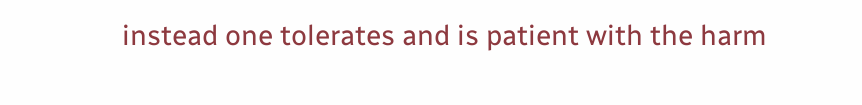instead one tolerates and is patient with the harm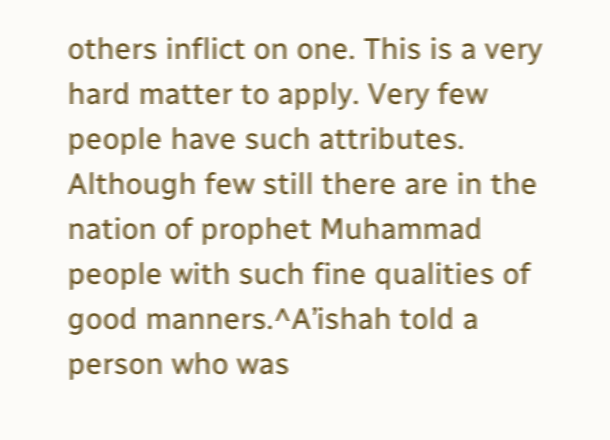others inflict on one. This is a very hard matter to apply. Very few people have such attributes.  Although few still there are in the nation of prophet Muhammad people with such fine qualities of good manners.^A’ishah told a person who was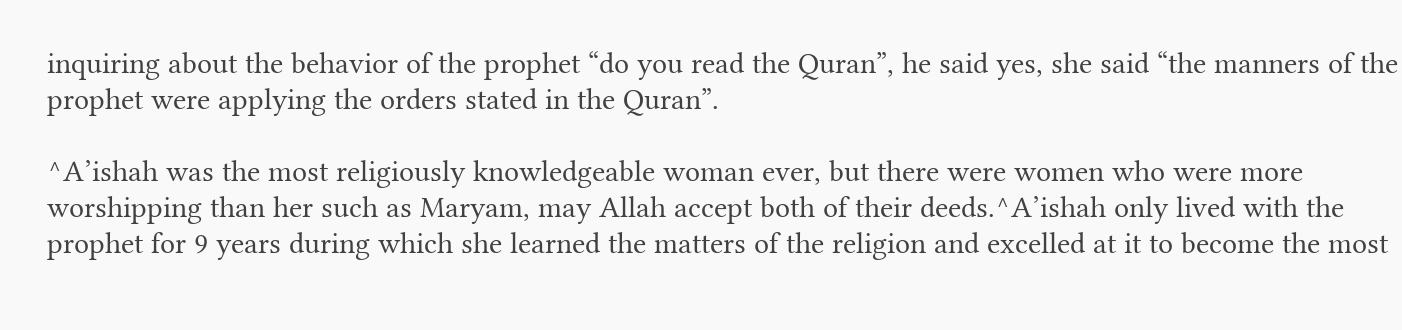inquiring about the behavior of the prophet “do you read the Quran”, he said yes, she said “the manners of the prophet were applying the orders stated in the Quran”.

^A’ishah was the most religiously knowledgeable woman ever, but there were women who were more worshipping than her such as Maryam, may Allah accept both of their deeds.^A’ishah only lived with the prophet for 9 years during which she learned the matters of the religion and excelled at it to become the most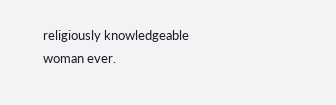religiously knowledgeable woman ever.